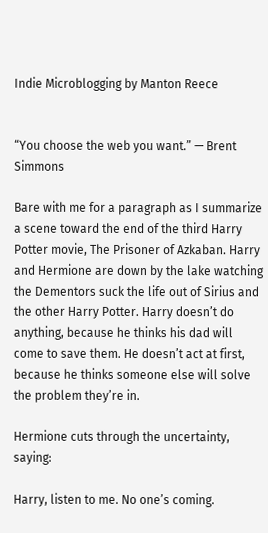Indie Microblogging by Manton Reece


“You choose the web you want.” — Brent Simmons

Bare with me for a paragraph as I summarize a scene toward the end of the third Harry Potter movie, The Prisoner of Azkaban. Harry and Hermione are down by the lake watching the Dementors suck the life out of Sirius and the other Harry Potter. Harry doesn’t do anything, because he thinks his dad will come to save them. He doesn’t act at first, because he thinks someone else will solve the problem they’re in.

Hermione cuts through the uncertainty, saying:

Harry, listen to me. No one’s coming.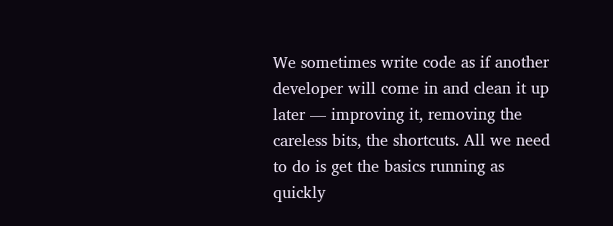We sometimes write code as if another developer will come in and clean it up later — improving it, removing the careless bits, the shortcuts. All we need to do is get the basics running as quickly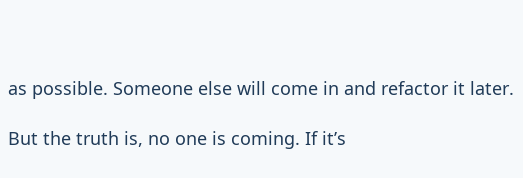as possible. Someone else will come in and refactor it later.

But the truth is, no one is coming. If it’s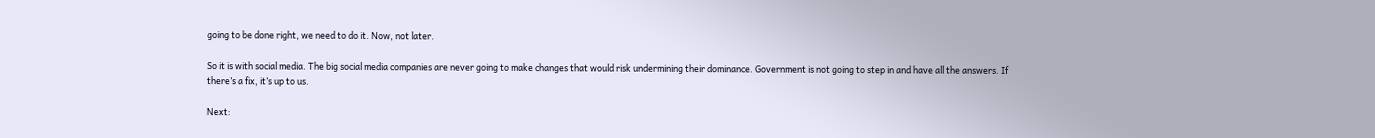going to be done right, we need to do it. Now, not later.

So it is with social media. The big social media companies are never going to make changes that would risk undermining their dominance. Government is not going to step in and have all the answers. If there’s a fix, it’s up to us.

Next: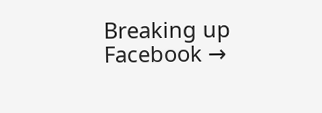Breaking up Facebook →